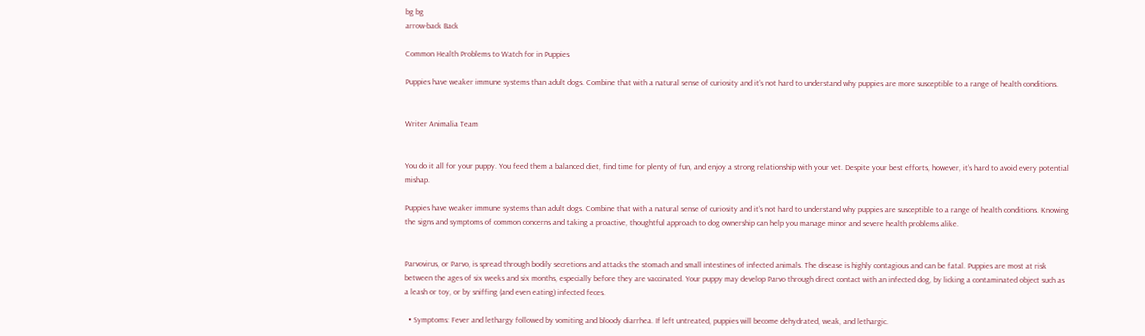bg bg
arrow-back Back

Common Health Problems to Watch for in Puppies

Puppies have weaker immune systems than adult dogs. Combine that with a natural sense of curiosity and it’s not hard to understand why puppies are more susceptible to a range of health conditions.


Writer Animalia Team


You do it all for your puppy. You feed them a balanced diet, find time for plenty of fun, and enjoy a strong relationship with your vet. Despite your best efforts, however, it’s hard to avoid every potential mishap.

Puppies have weaker immune systems than adult dogs. Combine that with a natural sense of curiosity and it’s not hard to understand why puppies are susceptible to a range of health conditions. Knowing the signs and symptoms of common concerns and taking a proactive, thoughtful approach to dog ownership can help you manage minor and severe health problems alike.


Parvovirus, or Parvo, is spread through bodily secretions and attacks the stomach and small intestines of infected animals. The disease is highly contagious and can be fatal. Puppies are most at risk between the ages of six weeks and six months, especially before they are vaccinated. Your puppy may develop Parvo through direct contact with an infected dog, by licking a contaminated object such as a leash or toy, or by sniffing (and even eating) infected feces.

  • Symptoms: Fever and lethargy followed by vomiting and bloody diarrhea. If left untreated, puppies will become dehydrated, weak, and lethargic.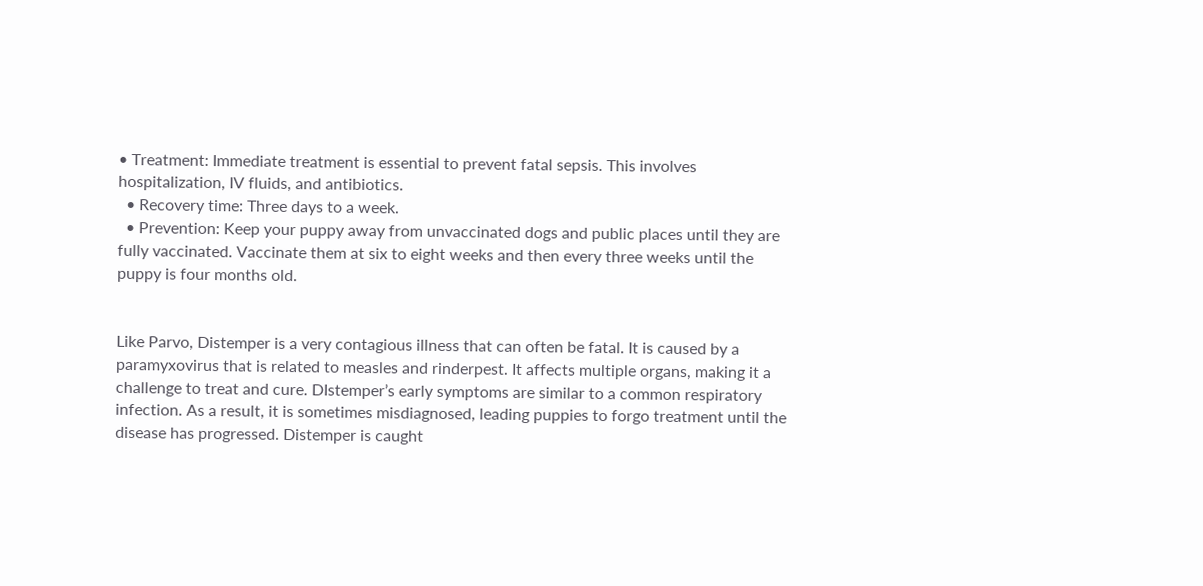• Treatment: Immediate treatment is essential to prevent fatal sepsis. This involves hospitalization, IV fluids, and antibiotics.
  • Recovery time: Three days to a week.
  • Prevention: Keep your puppy away from unvaccinated dogs and public places until they are fully vaccinated. Vaccinate them at six to eight weeks and then every three weeks until the puppy is four months old.


Like Parvo, Distemper is a very contagious illness that can often be fatal. It is caused by a paramyxovirus that is related to measles and rinderpest. It affects multiple organs, making it a challenge to treat and cure. DIstemper’s early symptoms are similar to a common respiratory infection. As a result, it is sometimes misdiagnosed, leading puppies to forgo treatment until the disease has progressed. Distemper is caught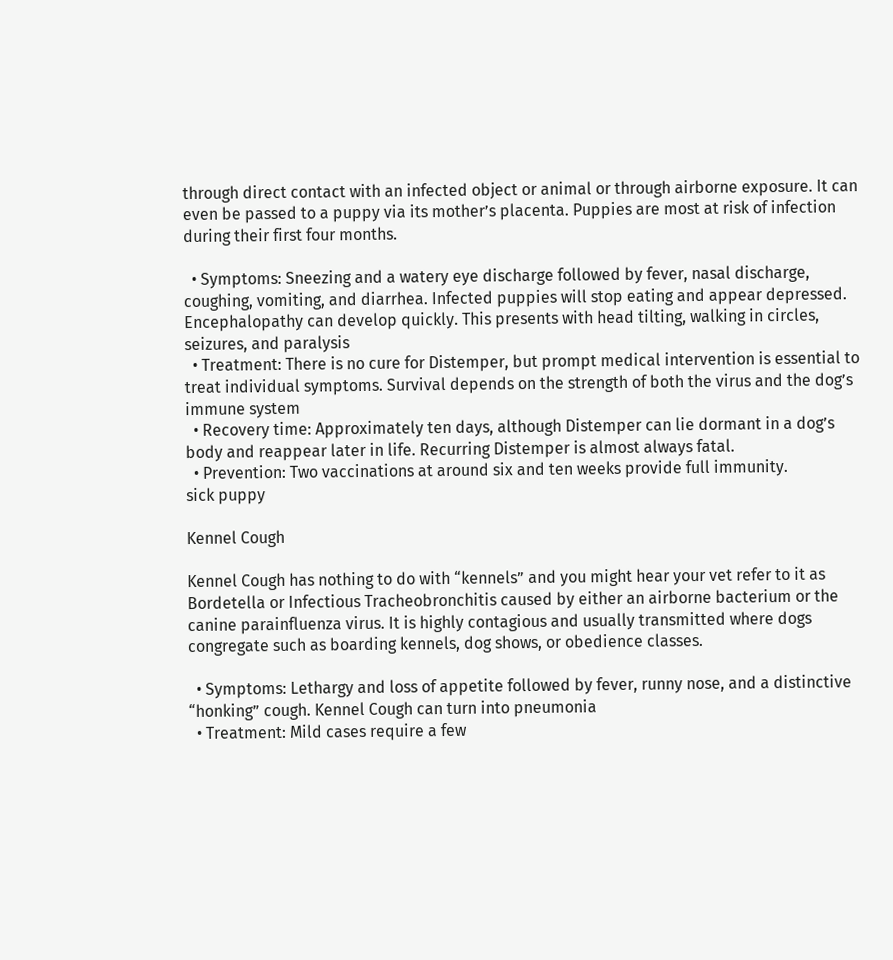through direct contact with an infected object or animal or through airborne exposure. It can even be passed to a puppy via its mother’s placenta. Puppies are most at risk of infection during their first four months.

  • Symptoms: Sneezing and a watery eye discharge followed by fever, nasal discharge, coughing, vomiting, and diarrhea. Infected puppies will stop eating and appear depressed. Encephalopathy can develop quickly. This presents with head tilting, walking in circles, seizures, and paralysis
  • Treatment: There is no cure for Distemper, but prompt medical intervention is essential to treat individual symptoms. Survival depends on the strength of both the virus and the dog’s immune system
  • Recovery time: Approximately ten days, although Distemper can lie dormant in a dog’s body and reappear later in life. Recurring Distemper is almost always fatal.
  • Prevention: Two vaccinations at around six and ten weeks provide full immunity.
sick puppy

Kennel Cough

Kennel Cough has nothing to do with “kennels” and you might hear your vet refer to it as Bordetella or Infectious Tracheobronchitis caused by either an airborne bacterium or the canine parainfluenza virus. It is highly contagious and usually transmitted where dogs congregate such as boarding kennels, dog shows, or obedience classes.

  • Symptoms: Lethargy and loss of appetite followed by fever, runny nose, and a distinctive “honking” cough. Kennel Cough can turn into pneumonia
  • Treatment: Mild cases require a few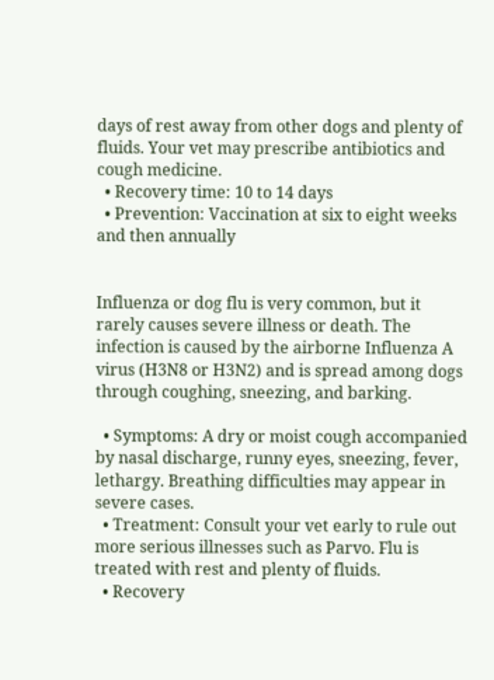days of rest away from other dogs and plenty of fluids. Your vet may prescribe antibiotics and cough medicine.
  • Recovery time: 10 to 14 days
  • Prevention: Vaccination at six to eight weeks and then annually


Influenza or dog flu is very common, but it rarely causes severe illness or death. The infection is caused by the airborne Influenza A virus (H3N8 or H3N2) and is spread among dogs through coughing, sneezing, and barking.

  • Symptoms: A dry or moist cough accompanied by nasal discharge, runny eyes, sneezing, fever, lethargy. Breathing difficulties may appear in severe cases.
  • Treatment: Consult your vet early to rule out more serious illnesses such as Parvo. Flu is treated with rest and plenty of fluids.
  • Recovery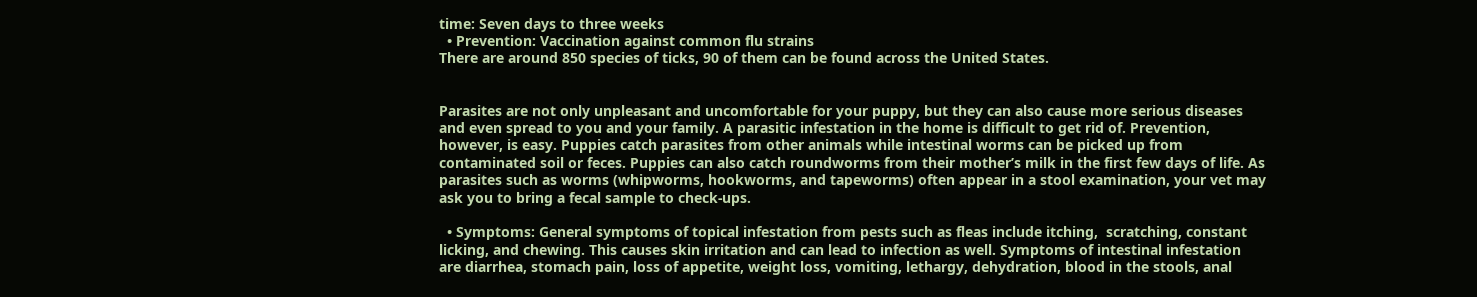time: Seven days to three weeks
  • Prevention: Vaccination against common flu strains
There are around 850 species of ticks, 90 of them can be found across the United States.


Parasites are not only unpleasant and uncomfortable for your puppy, but they can also cause more serious diseases and even spread to you and your family. A parasitic infestation in the home is difficult to get rid of. Prevention, however, is easy. Puppies catch parasites from other animals while intestinal worms can be picked up from contaminated soil or feces. Puppies can also catch roundworms from their mother’s milk in the first few days of life. As parasites such as worms (whipworms, hookworms, and tapeworms) often appear in a stool examination, your vet may ask you to bring a fecal sample to check-ups.

  • Symptoms: General symptoms of topical infestation from pests such as fleas include itching,  scratching, constant licking, and chewing. This causes skin irritation and can lead to infection as well. Symptoms of intestinal infestation are diarrhea, stomach pain, loss of appetite, weight loss, vomiting, lethargy, dehydration, blood in the stools, anal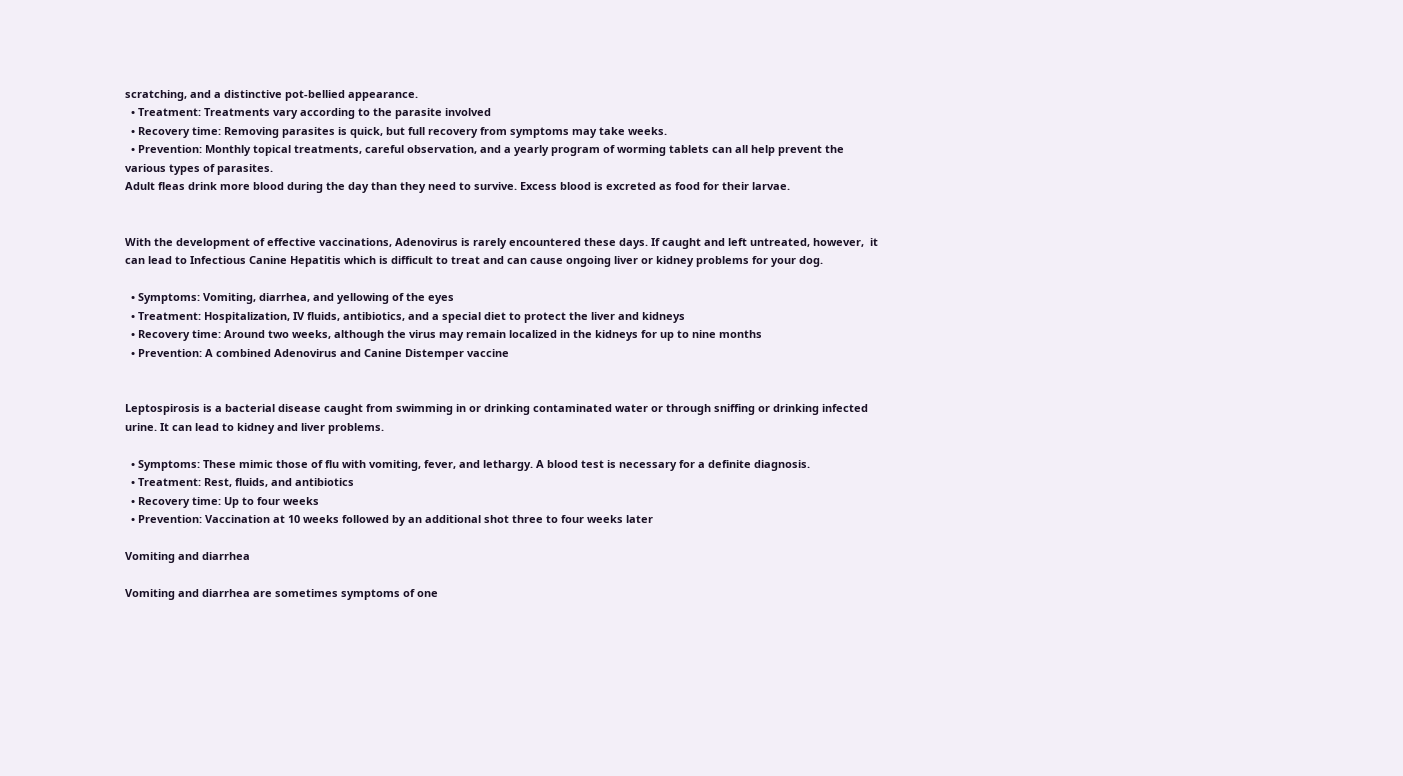scratching, and a distinctive pot-bellied appearance.
  • Treatment: Treatments vary according to the parasite involved
  • Recovery time: Removing parasites is quick, but full recovery from symptoms may take weeks.
  • Prevention: Monthly topical treatments, careful observation, and a yearly program of worming tablets can all help prevent the various types of parasites.
Adult fleas drink more blood during the day than they need to survive. Excess blood is excreted as food for their larvae.


With the development of effective vaccinations, Adenovirus is rarely encountered these days. If caught and left untreated, however,  it can lead to Infectious Canine Hepatitis which is difficult to treat and can cause ongoing liver or kidney problems for your dog.

  • Symptoms: Vomiting, diarrhea, and yellowing of the eyes
  • Treatment: Hospitalization, IV fluids, antibiotics, and a special diet to protect the liver and kidneys
  • Recovery time: Around two weeks, although the virus may remain localized in the kidneys for up to nine months
  • Prevention: A combined Adenovirus and Canine Distemper vaccine


Leptospirosis is a bacterial disease caught from swimming in or drinking contaminated water or through sniffing or drinking infected urine. It can lead to kidney and liver problems.

  • Symptoms: These mimic those of flu with vomiting, fever, and lethargy. A blood test is necessary for a definite diagnosis.
  • Treatment: Rest, fluids, and antibiotics
  • Recovery time: Up to four weeks
  • Prevention: Vaccination at 10 weeks followed by an additional shot three to four weeks later

Vomiting and diarrhea

Vomiting and diarrhea are sometimes symptoms of one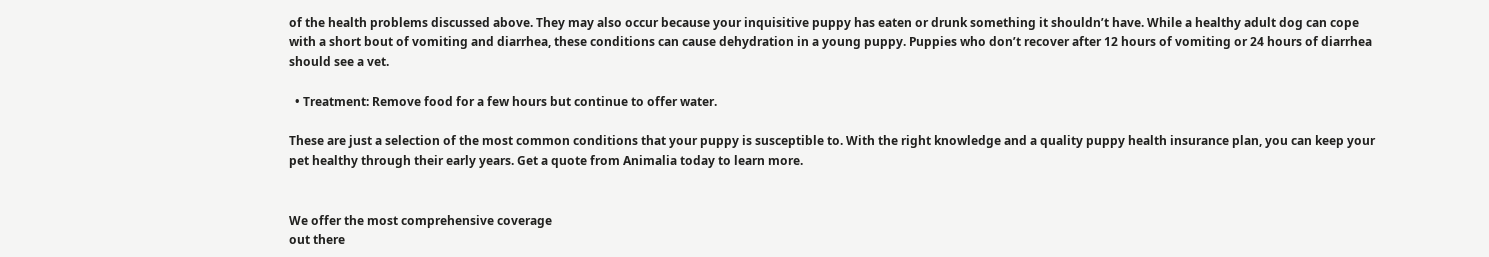of the health problems discussed above. They may also occur because your inquisitive puppy has eaten or drunk something it shouldn’t have. While a healthy adult dog can cope with a short bout of vomiting and diarrhea, these conditions can cause dehydration in a young puppy. Puppies who don’t recover after 12 hours of vomiting or 24 hours of diarrhea should see a vet.

  • Treatment: Remove food for a few hours but continue to offer water.

These are just a selection of the most common conditions that your puppy is susceptible to. With the right knowledge and a quality puppy health insurance plan, you can keep your pet healthy through their early years. Get a quote from Animalia today to learn more.


We offer the most comprehensive coverage
out there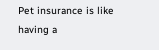Pet insurance is like having a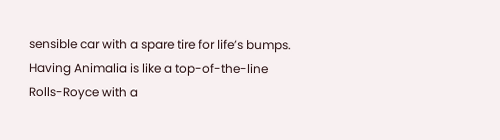sensible car with a spare tire for life’s bumps.
Having Animalia is like a top-of-the-line
Rolls-Royce with a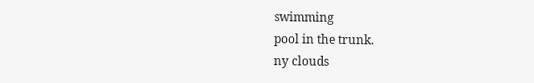swimming
pool in the trunk.
ny clouds